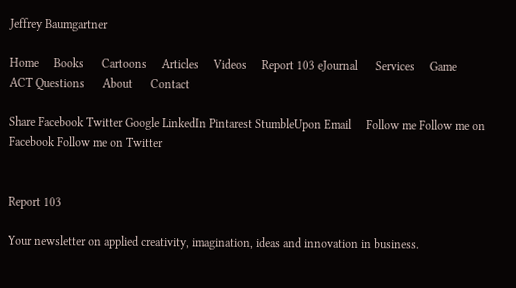Jeffrey Baumgartner

Home     Books      Cartoons     Articles     Videos     Report 103 eJournal      Services     Game     ACT Questions      About      Contact

Share Facebook Twitter Google LinkedIn Pintarest StumbleUpon Email     Follow me Follow me on Facebook Follow me on Twitter


Report 103

Your newsletter on applied creativity, imagination, ideas and innovation in business.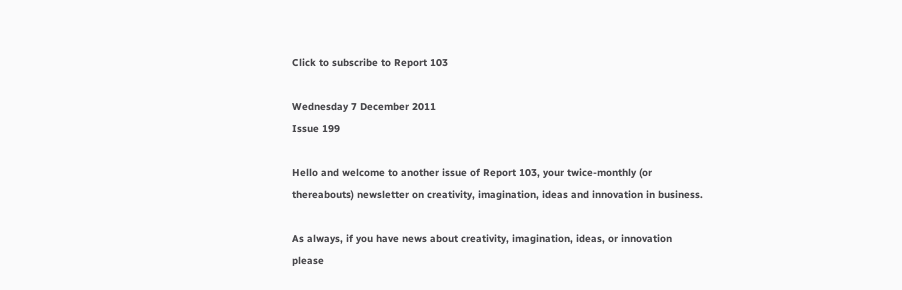Click to subscribe to Report 103

Wednesday 7 December 2011
Issue 199

Hello and welcome to another issue of Report 103, your twice-monthly (or thereabouts) newsletter on creativity, imagination, ideas and innovation in business.

As always, if you have news about creativity, imagination, ideas, or innovation please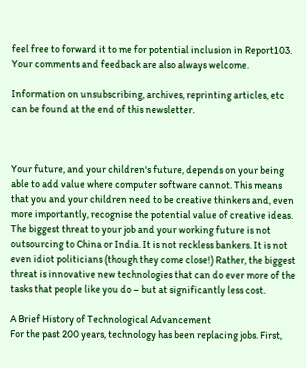feel free to forward it to me for potential inclusion in Report103. Your comments and feedback are also always welcome.

Information on unsubscribing, archives, reprinting articles, etc can be found at the end of this newsletter.



Your future, and your children's future, depends on your being able to add value where computer software cannot. This means that you and your children need to be creative thinkers and, even more importantly, recognise the potential value of creative ideas. The biggest threat to your job and your working future is not outsourcing to China or India. It is not reckless bankers. It is not even idiot politicians (though they come close!) Rather, the biggest threat is innovative new technologies that can do ever more of the tasks that people like you do – but at significantly less cost.

A Brief History of Technological Advancement
For the past 200 years, technology has been replacing jobs. First,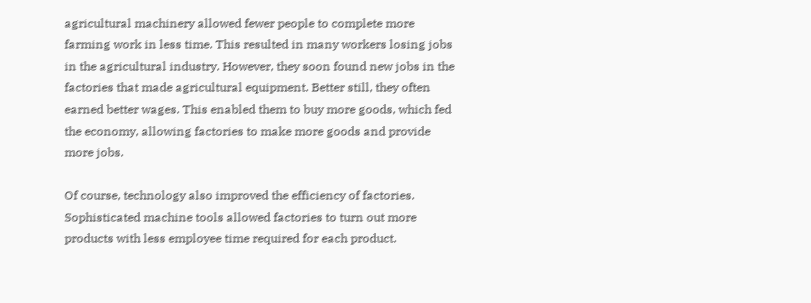agricultural machinery allowed fewer people to complete more farming work in less time. This resulted in many workers losing jobs in the agricultural industry. However, they soon found new jobs in the factories that made agricultural equipment. Better still, they often earned better wages. This enabled them to buy more goods, which fed the economy, allowing factories to make more goods and provide more jobs.

Of course, technology also improved the efficiency of factories. Sophisticated machine tools allowed factories to turn out more products with less employee time required for each product.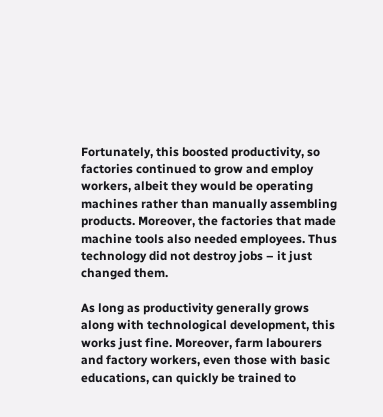Fortunately, this boosted productivity, so factories continued to grow and employ workers, albeit they would be operating machines rather than manually assembling products. Moreover, the factories that made machine tools also needed employees. Thus technology did not destroy jobs – it just changed them.

As long as productivity generally grows along with technological development, this works just fine. Moreover, farm labourers and factory workers, even those with basic educations, can quickly be trained to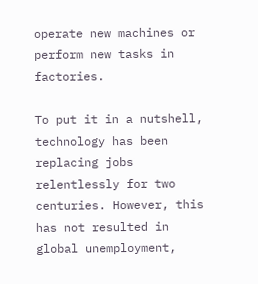operate new machines or perform new tasks in factories.

To put it in a nutshell, technology has been replacing jobs relentlessly for two centuries. However, this has not resulted in global unemployment,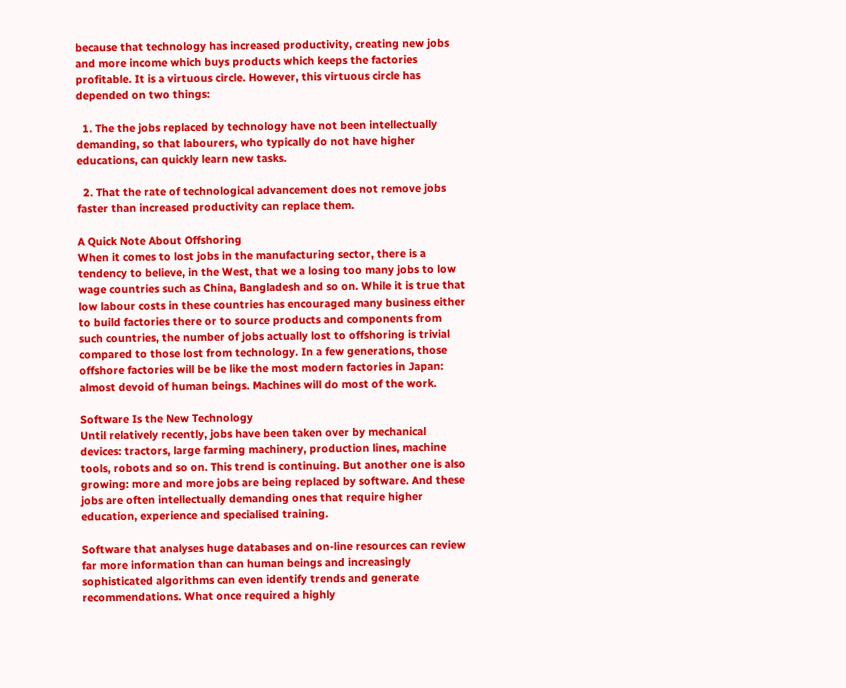because that technology has increased productivity, creating new jobs and more income which buys products which keeps the factories profitable. It is a virtuous circle. However, this virtuous circle has depended on two things:

  1. The the jobs replaced by technology have not been intellectually demanding, so that labourers, who typically do not have higher educations, can quickly learn new tasks.

  2. That the rate of technological advancement does not remove jobs faster than increased productivity can replace them.

A Quick Note About Offshoring
When it comes to lost jobs in the manufacturing sector, there is a tendency to believe, in the West, that we a losing too many jobs to low wage countries such as China, Bangladesh and so on. While it is true that low labour costs in these countries has encouraged many business either to build factories there or to source products and components from such countries, the number of jobs actually lost to offshoring is trivial compared to those lost from technology. In a few generations, those offshore factories will be be like the most modern factories in Japan: almost devoid of human beings. Machines will do most of the work.

Software Is the New Technology
Until relatively recently, jobs have been taken over by mechanical devices: tractors, large farming machinery, production lines, machine tools, robots and so on. This trend is continuing. But another one is also growing: more and more jobs are being replaced by software. And these jobs are often intellectually demanding ones that require higher education, experience and specialised training.

Software that analyses huge databases and on-line resources can review far more information than can human beings and increasingly sophisticated algorithms can even identify trends and generate recommendations. What once required a highly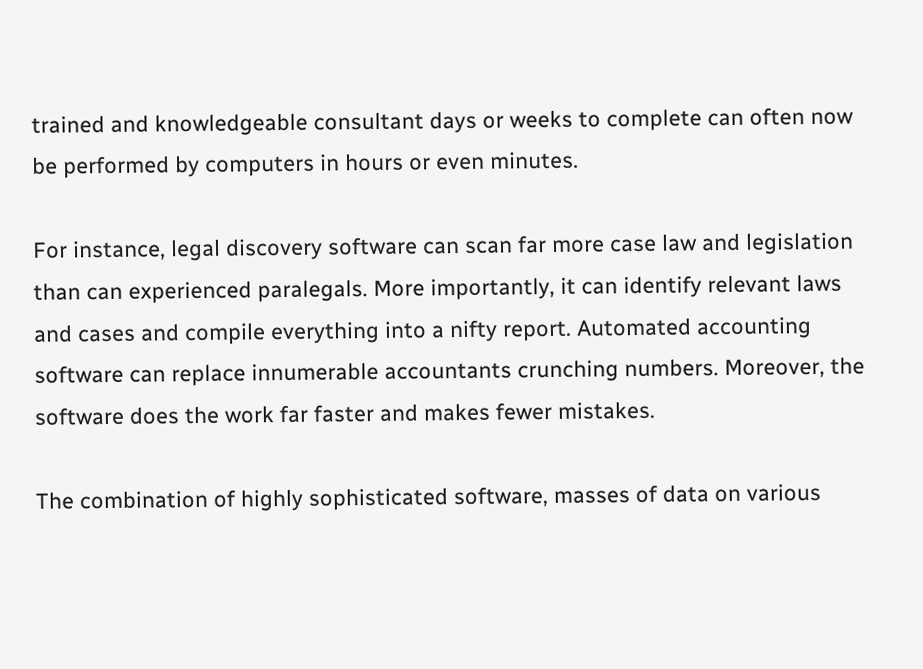trained and knowledgeable consultant days or weeks to complete can often now be performed by computers in hours or even minutes.

For instance, legal discovery software can scan far more case law and legislation than can experienced paralegals. More importantly, it can identify relevant laws and cases and compile everything into a nifty report. Automated accounting software can replace innumerable accountants crunching numbers. Moreover, the software does the work far faster and makes fewer mistakes.

The combination of highly sophisticated software, masses of data on various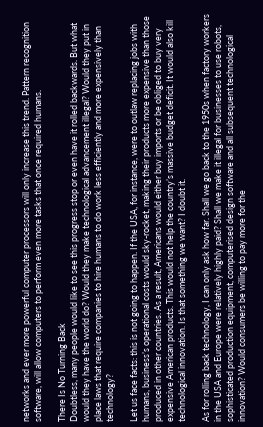networks and ever more powerful computer processors will only increase this trend. Pattern recognition software, will allow computers to perform even more tasks that once required humans.

There Is No Turning Back
Doubtless, many people would like to see this progress stop or even have it rolled backwards. But what would they have the world do? Would they make technological advancement illegal? Would they put in place laws that require companies to hire humans to do work less efficiently and more expensively than technology?

Let us face facts: this is not going to happen. If the USA, for instance, were to outlaw replacing jobs with humans, business’s operational costs would sky-rocket, making their products more expensive than those produced in other countries. As a result, Americans would either buy imports or be obliged to buy very expensive American products. This would not help the country’s massive budget deficit. It would also kill technological innovation. Is that something we want? I doubt it.

As for rolling back technology, I can only ask how far. Shall we go back to the 1950s when factory workers in the USA and Europe were relatively highly paid? Shall we make it illegal for businesses to use robots, sophisticated production equipment, computerised design software and all subsequent technological innovation? Would consumers be willing to pay more for the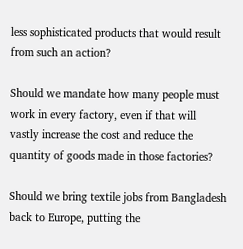less sophisticated products that would result from such an action?

Should we mandate how many people must work in every factory, even if that will vastly increase the cost and reduce the quantity of goods made in those factories?

Should we bring textile jobs from Bangladesh back to Europe, putting the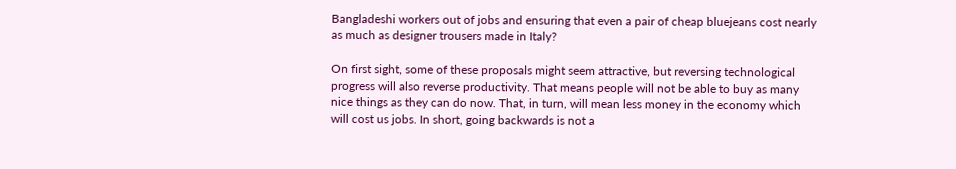Bangladeshi workers out of jobs and ensuring that even a pair of cheap bluejeans cost nearly as much as designer trousers made in Italy?

On first sight, some of these proposals might seem attractive, but reversing technological progress will also reverse productivity. That means people will not be able to buy as many nice things as they can do now. That, in turn, will mean less money in the economy which will cost us jobs. In short, going backwards is not a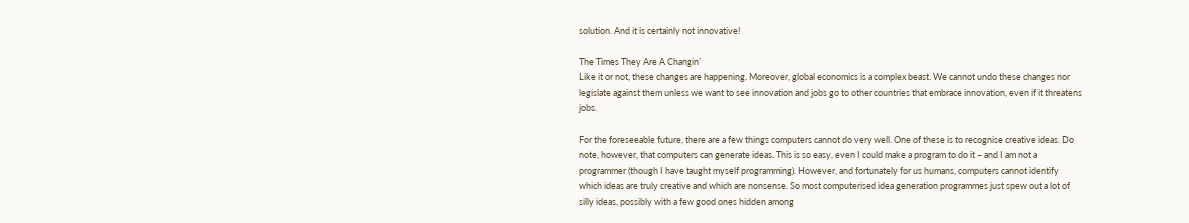solution. And it is certainly not innovative!

The Times They Are A Changin’
Like it or not, these changes are happening. Moreover, global economics is a complex beast. We cannot undo these changes nor legislate against them unless we want to see innovation and jobs go to other countries that embrace innovation, even if it threatens jobs.

For the foreseeable future, there are a few things computers cannot do very well. One of these is to recognise creative ideas. Do note, however, that computers can generate ideas. This is so easy, even I could make a program to do it – and I am not a programmer (though I have taught myself programming). However, and fortunately for us humans, computers cannot identify which ideas are truly creative and which are nonsense. So most computerised idea generation programmes just spew out a lot of silly ideas, possibly with a few good ones hidden among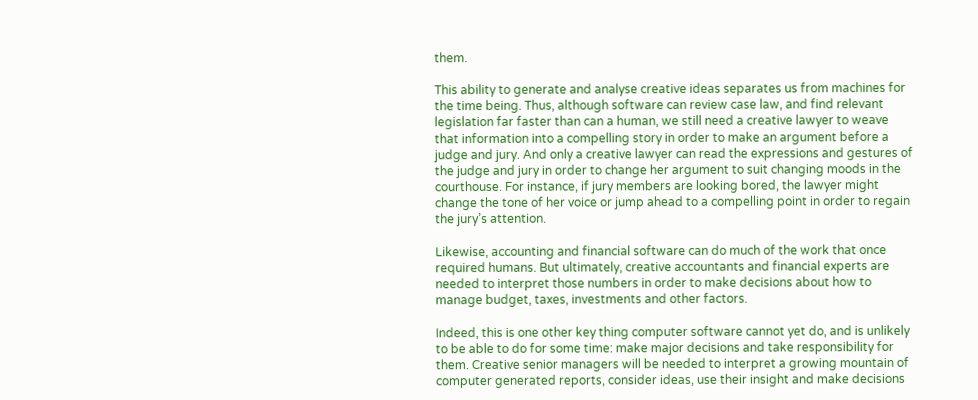them.

This ability to generate and analyse creative ideas separates us from machines for the time being. Thus, although software can review case law, and find relevant legislation far faster than can a human, we still need a creative lawyer to weave that information into a compelling story in order to make an argument before a judge and jury. And only a creative lawyer can read the expressions and gestures of the judge and jury in order to change her argument to suit changing moods in the courthouse. For instance, if jury members are looking bored, the lawyer might change the tone of her voice or jump ahead to a compelling point in order to regain the jury’s attention.

Likewise, accounting and financial software can do much of the work that once required humans. But ultimately, creative accountants and financial experts are needed to interpret those numbers in order to make decisions about how to manage budget, taxes, investments and other factors.

Indeed, this is one other key thing computer software cannot yet do, and is unlikely to be able to do for some time: make major decisions and take responsibility for them. Creative senior managers will be needed to interpret a growing mountain of computer generated reports, consider ideas, use their insight and make decisions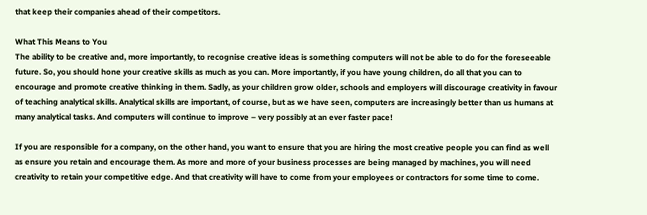that keep their companies ahead of their competitors.

What This Means to You
The ability to be creative and, more importantly, to recognise creative ideas is something computers will not be able to do for the foreseeable future. So, you should hone your creative skills as much as you can. More importantly, if you have young children, do all that you can to encourage and promote creative thinking in them. Sadly, as your children grow older, schools and employers will discourage creativity in favour of teaching analytical skills. Analytical skills are important, of course, but as we have seen, computers are increasingly better than us humans at many analytical tasks. And computers will continue to improve – very possibly at an ever faster pace!

If you are responsible for a company, on the other hand, you want to ensure that you are hiring the most creative people you can find as well as ensure you retain and encourage them. As more and more of your business processes are being managed by machines, you will need creativity to retain your competitive edge. And that creativity will have to come from your employees or contractors for some time to come.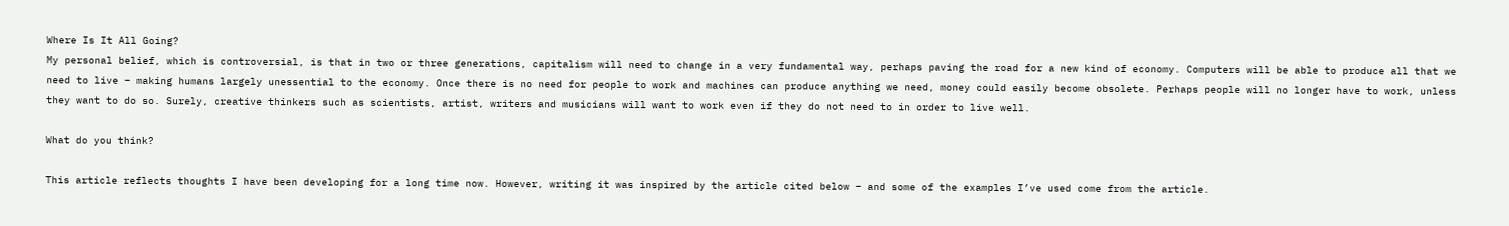Where Is It All Going?
My personal belief, which is controversial, is that in two or three generations, capitalism will need to change in a very fundamental way, perhaps paving the road for a new kind of economy. Computers will be able to produce all that we need to live – making humans largely unessential to the economy. Once there is no need for people to work and machines can produce anything we need, money could easily become obsolete. Perhaps people will no longer have to work, unless they want to do so. Surely, creative thinkers such as scientists, artist, writers and musicians will want to work even if they do not need to in order to live well.

What do you think?

This article reflects thoughts I have been developing for a long time now. However, writing it was inspired by the article cited below – and some of the examples I’ve used come from the article.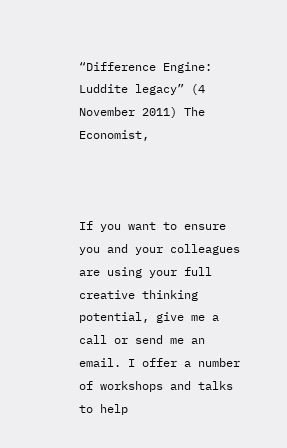“Difference Engine: Luddite legacy” (4 November 2011) The Economist,



If you want to ensure you and your colleagues are using your full creative thinking potential, give me a call or send me an email. I offer a number of workshops and talks to help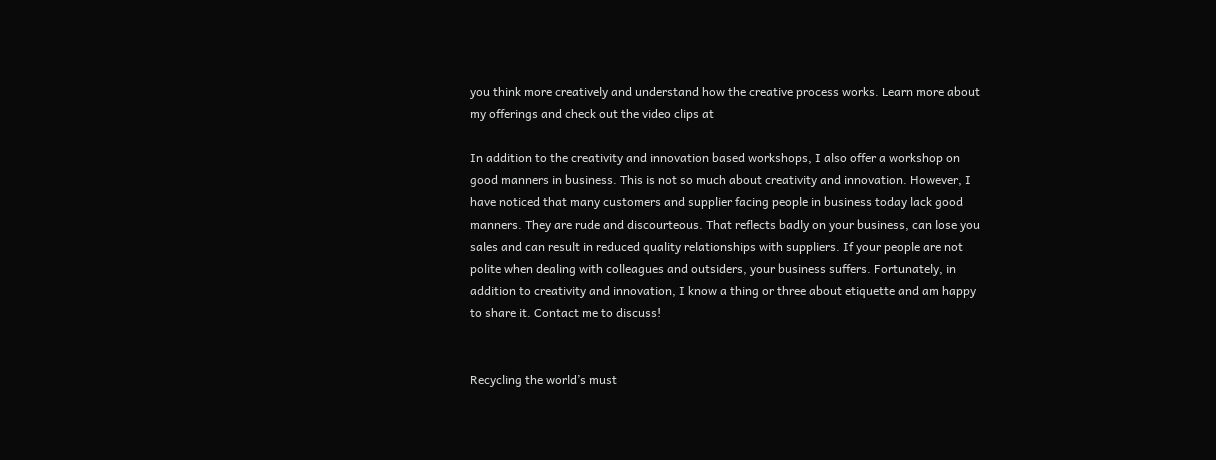you think more creatively and understand how the creative process works. Learn more about my offerings and check out the video clips at

In addition to the creativity and innovation based workshops, I also offer a workshop on good manners in business. This is not so much about creativity and innovation. However, I have noticed that many customers and supplier facing people in business today lack good manners. They are rude and discourteous. That reflects badly on your business, can lose you sales and can result in reduced quality relationships with suppliers. If your people are not polite when dealing with colleagues and outsiders, your business suffers. Fortunately, in addition to creativity and innovation, I know a thing or three about etiquette and am happy to share it. Contact me to discuss!


Recycling the world’s must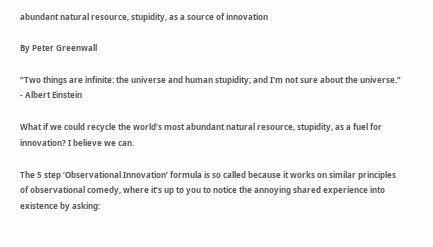abundant natural resource, stupidity, as a source of innovation

By Peter Greenwall

“Two things are infinite: the universe and human stupidity; and I'm not sure about the universe.” - Albert Einstein

What if we could recycle the world’s most abundant natural resource, stupidity, as a fuel for innovation? I believe we can.

The 5 step ‘Observational Innovation’ formula is so called because it works on similar principles of observational comedy, where it’s up to you to notice the annoying shared experience into existence by asking: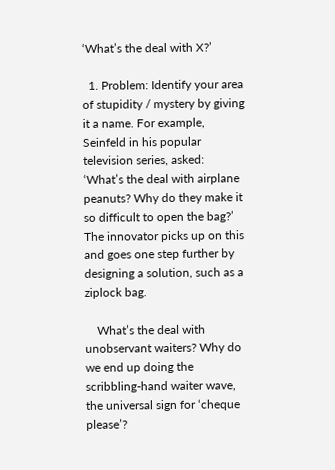‘What’s the deal with X?’

  1. Problem: Identify your area of stupidity / mystery by giving it a name. For example, Seinfeld in his popular television series, asked: ‘What’s the deal with airplane peanuts? Why do they make it so difficult to open the bag?’ The innovator picks up on this and goes one step further by designing a solution, such as a ziplock bag.

    What’s the deal with unobservant waiters? Why do we end up doing the scribbling-hand waiter wave, the universal sign for ‘cheque please’?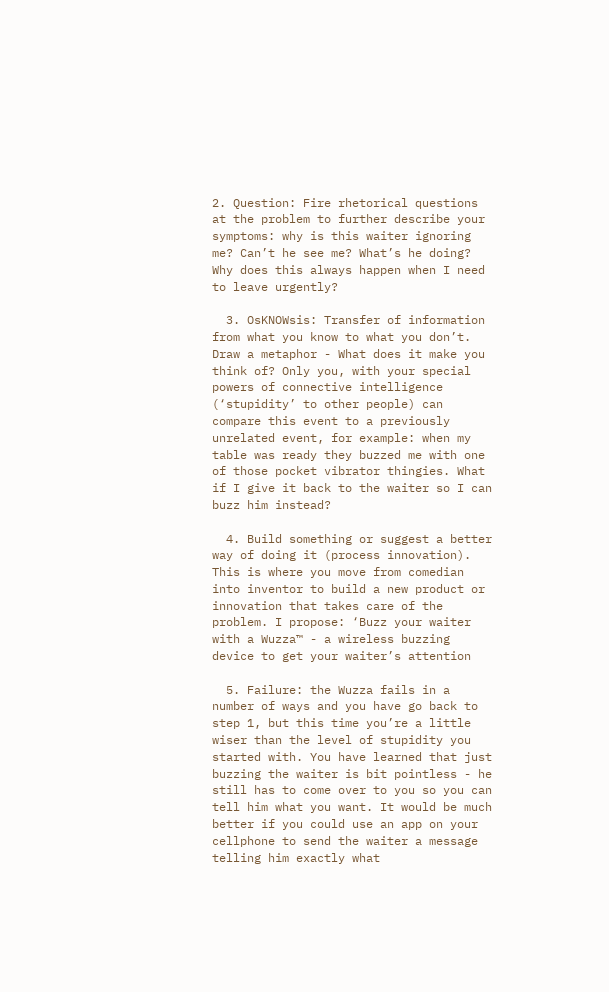2. Question: Fire rhetorical questions at the problem to further describe your symptoms: why is this waiter ignoring me? Can’t he see me? What’s he doing? Why does this always happen when I need to leave urgently?

  3. OsKNOWsis: Transfer of information from what you know to what you don’t. Draw a metaphor - What does it make you think of? Only you, with your special powers of connective intelligence (‘stupidity’ to other people) can compare this event to a previously unrelated event, for example: when my table was ready they buzzed me with one of those pocket vibrator thingies. What if I give it back to the waiter so I can buzz him instead?

  4. Build something or suggest a better way of doing it (process innovation). This is where you move from comedian into inventor to build a new product or innovation that takes care of the problem. I propose: ‘Buzz your waiter with a Wuzza™ - a wireless buzzing device to get your waiter’s attention

  5. Failure: the Wuzza fails in a number of ways and you have go back to step 1, but this time you’re a little wiser than the level of stupidity you started with. You have learned that just buzzing the waiter is bit pointless - he still has to come over to you so you can tell him what you want. It would be much better if you could use an app on your cellphone to send the waiter a message telling him exactly what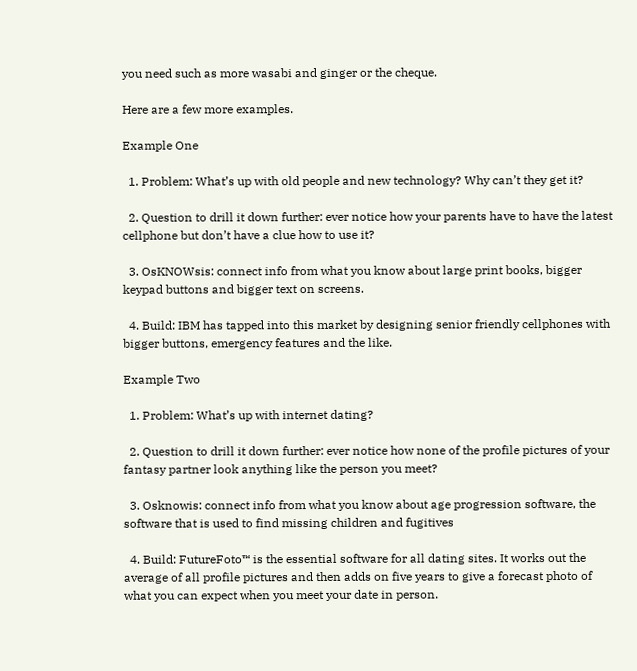you need such as more wasabi and ginger or the cheque.

Here are a few more examples.

Example One

  1. Problem: What’s up with old people and new technology? Why can’t they get it?

  2. Question to drill it down further: ever notice how your parents have to have the latest cellphone but don’t have a clue how to use it?

  3. OsKNOWsis: connect info from what you know about large print books, bigger keypad buttons and bigger text on screens.

  4. Build: IBM has tapped into this market by designing senior friendly cellphones with bigger buttons, emergency features and the like.

Example Two

  1. Problem: What’s up with internet dating?

  2. Question to drill it down further: ever notice how none of the profile pictures of your fantasy partner look anything like the person you meet?

  3. Osknowis: connect info from what you know about age progression software, the software that is used to find missing children and fugitives

  4. Build: FutureFoto™ is the essential software for all dating sites. It works out the average of all profile pictures and then adds on five years to give a forecast photo of what you can expect when you meet your date in person.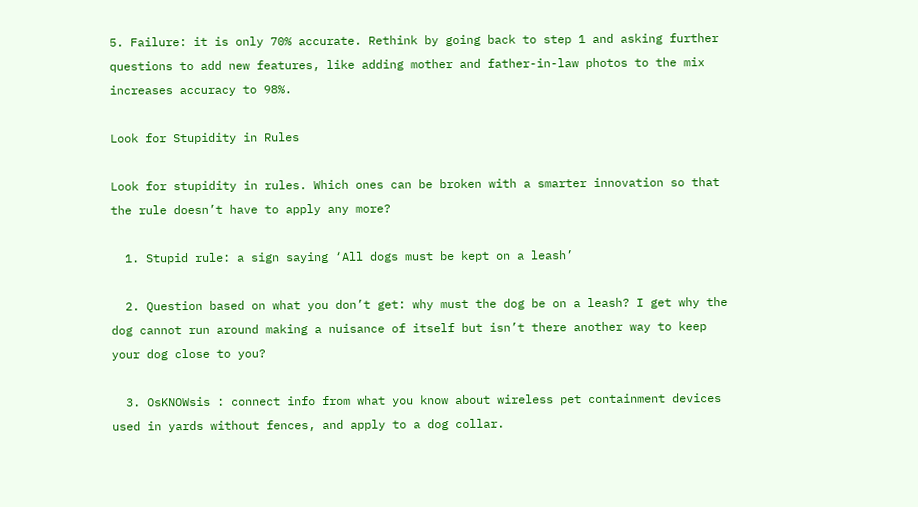5. Failure: it is only 70% accurate. Rethink by going back to step 1 and asking further questions to add new features, like adding mother and father-in-law photos to the mix increases accuracy to 98%.

Look for Stupidity in Rules

Look for stupidity in rules. Which ones can be broken with a smarter innovation so that the rule doesn’t have to apply any more?

  1. Stupid rule: a sign saying ‘All dogs must be kept on a leash’

  2. Question based on what you don’t get: why must the dog be on a leash? I get why the dog cannot run around making a nuisance of itself but isn’t there another way to keep your dog close to you?

  3. OsKNOWsis : connect info from what you know about wireless pet containment devices used in yards without fences, and apply to a dog collar.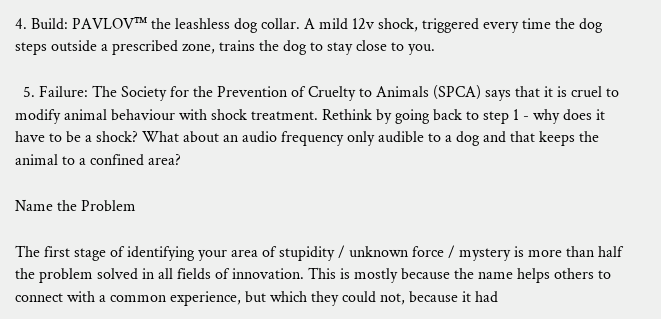4. Build: PAVLOV™ the leashless dog collar. A mild 12v shock, triggered every time the dog steps outside a prescribed zone, trains the dog to stay close to you.

  5. Failure: The Society for the Prevention of Cruelty to Animals (SPCA) says that it is cruel to modify animal behaviour with shock treatment. Rethink by going back to step 1 - why does it have to be a shock? What about an audio frequency only audible to a dog and that keeps the animal to a confined area?

Name the Problem

The first stage of identifying your area of stupidity / unknown force / mystery is more than half the problem solved in all fields of innovation. This is mostly because the name helps others to connect with a common experience, but which they could not, because it had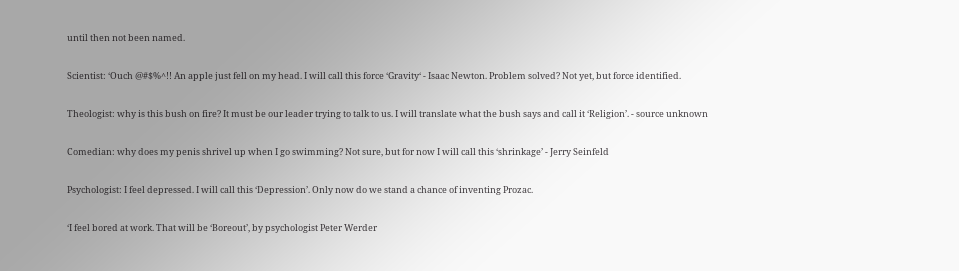until then not been named.

Scientist: ‘Ouch @#$%^!! An apple just fell on my head. I will call this force ‘Gravity‘ - Isaac Newton. Problem solved? Not yet, but force identified.

Theologist: why is this bush on fire? It must be our leader trying to talk to us. I will translate what the bush says and call it ‘Religion’. - source unknown

Comedian: why does my penis shrivel up when I go swimming? Not sure, but for now I will call this ‘shrinkage’ - Jerry Seinfeld

Psychologist: I feel depressed. I will call this ‘Depression’. Only now do we stand a chance of inventing Prozac.

‘I feel bored at work. That will be ‘Boreout’, by psychologist Peter Werder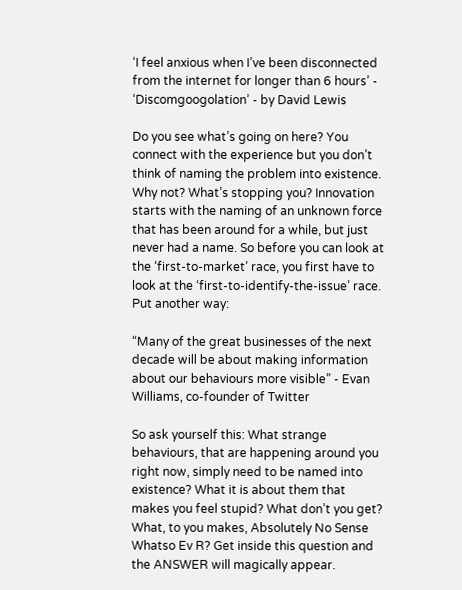‘I feel anxious when I’ve been disconnected from the internet for longer than 6 hours’ - ‘Discomgoogolation’ - by David Lewis

Do you see what’s going on here? You connect with the experience but you don’t think of naming the problem into existence. Why not? What’s stopping you? Innovation starts with the naming of an unknown force that has been around for a while, but just never had a name. So before you can look at the ‘first-to-market’ race, you first have to look at the ‘first-to-identify-the-issue’ race. Put another way:

“Many of the great businesses of the next decade will be about making information about our behaviours more visible” - Evan Williams, co-founder of Twitter

So ask yourself this: What strange behaviours, that are happening around you right now, simply need to be named into existence? What it is about them that makes you feel stupid? What don’t you get? What, to you makes, Absolutely No Sense Whatso Ev R? Get inside this question and the ANSWER will magically appear.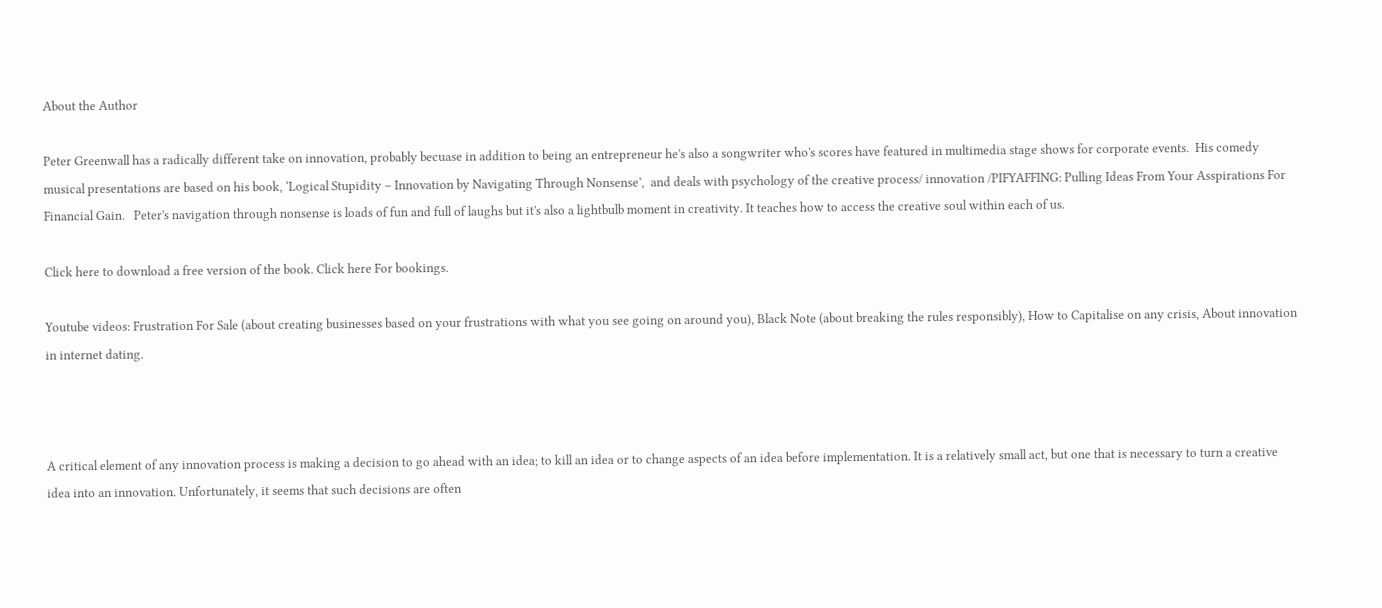About the Author

Peter Greenwall has a radically different take on innovation, probably becuase in addition to being an entrepreneur he's also a songwriter who's scores have featured in multimedia stage shows for corporate events.  His comedy musical presentations are based on his book, ‘Logical Stupidity – Innovation by Navigating Through Nonsense’,  and deals with psychology of the creative process/ innovation /PIFYAFFING: Pulling Ideas From Your Asspirations For Financial Gain.   Peter's navigation through nonsense is loads of fun and full of laughs but it's also a lightbulb moment in creativity. It teaches how to access the creative soul within each of us.

Click here to download a free version of the book. Click here For bookings.

Youtube videos: Frustration For Sale (about creating businesses based on your frustrations with what you see going on around you), Black Note (about breaking the rules responsibly), How to Capitalise on any crisis, About innovation in internet dating.



A critical element of any innovation process is making a decision to go ahead with an idea; to kill an idea or to change aspects of an idea before implementation. It is a relatively small act, but one that is necessary to turn a creative idea into an innovation. Unfortunately, it seems that such decisions are often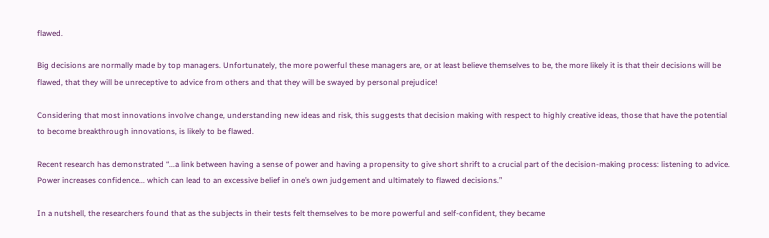flawed.

Big decisions are normally made by top managers. Unfortunately, the more powerful these managers are, or at least believe themselves to be, the more likely it is that their decisions will be flawed, that they will be unreceptive to advice from others and that they will be swayed by personal prejudice!

Considering that most innovations involve change, understanding new ideas and risk, this suggests that decision making with respect to highly creative ideas, those that have the potential to become breakthrough innovations, is likely to be flawed.

Recent research has demonstrated “...a link between having a sense of power and having a propensity to give short shrift to a crucial part of the decision-making process: listening to advice. Power increases confidence... which can lead to an excessive belief in one’s own judgement and ultimately to flawed decisions.”

In a nutshell, the researchers found that as the subjects in their tests felt themselves to be more powerful and self-confident, they became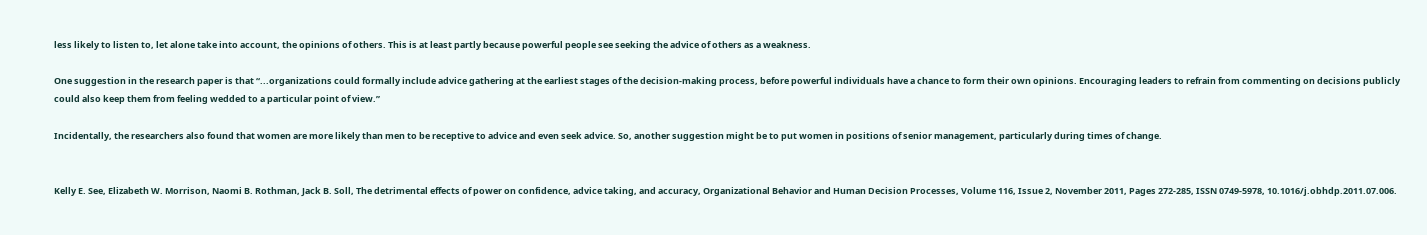less likely to listen to, let alone take into account, the opinions of others. This is at least partly because powerful people see seeking the advice of others as a weakness.

One suggestion in the research paper is that “...organizations could formally include advice gathering at the earliest stages of the decision-making process, before powerful individuals have a chance to form their own opinions. Encouraging leaders to refrain from commenting on decisions publicly could also keep them from feeling wedded to a particular point of view.”

Incidentally, the researchers also found that women are more likely than men to be receptive to advice and even seek advice. So, another suggestion might be to put women in positions of senior management, particularly during times of change.


Kelly E. See, Elizabeth W. Morrison, Naomi B. Rothman, Jack B. Soll, The detrimental effects of power on confidence, advice taking, and accuracy, Organizational Behavior and Human Decision Processes, Volume 116, Issue 2, November 2011, Pages 272-285, ISSN 0749-5978, 10.1016/j.obhdp.2011.07.006.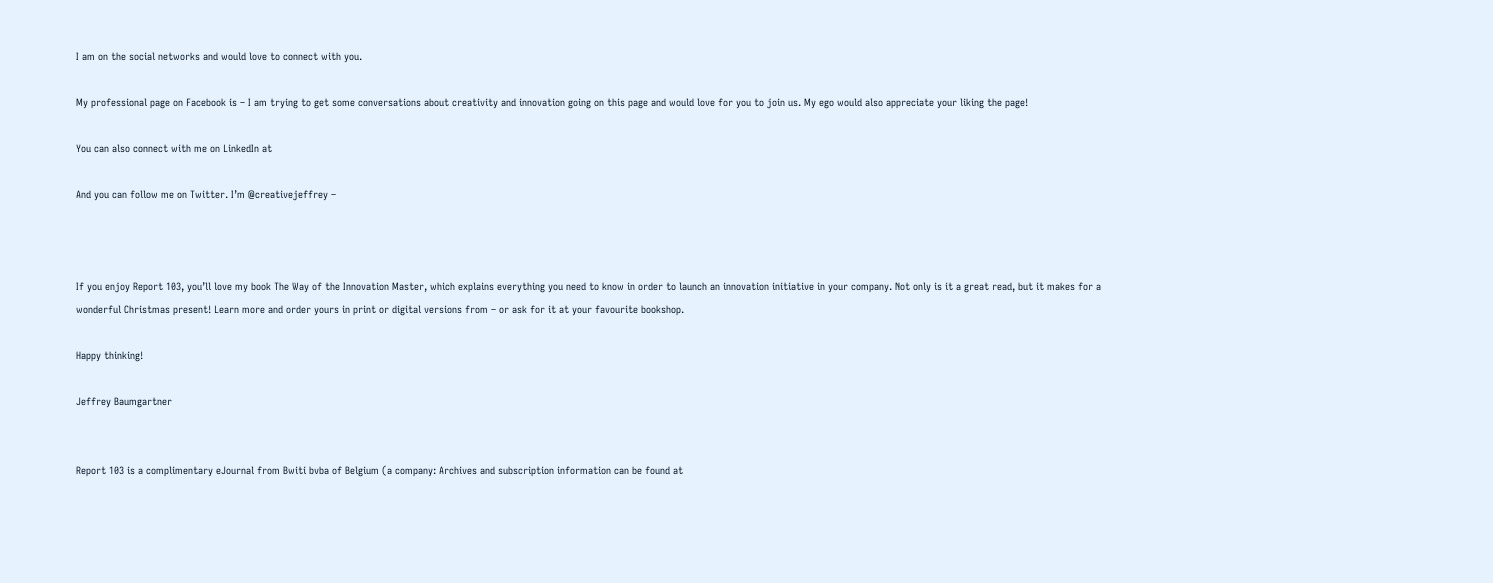I am on the social networks and would love to connect with you.

My professional page on Facebook is – I am trying to get some conversations about creativity and innovation going on this page and would love for you to join us. My ego would also appreciate your liking the page!

You can also connect with me on LinkedIn at

And you can follow me on Twitter. I’m @creativejeffrey –



If you enjoy Report 103, you’ll love my book The Way of the Innovation Master, which explains everything you need to know in order to launch an innovation initiative in your company. Not only is it a great read, but it makes for a wonderful Christmas present! Learn more and order yours in print or digital versions from – or ask for it at your favourite bookshop.

Happy thinking!

Jeffrey Baumgartner


Report 103 is a complimentary eJournal from Bwiti bvba of Belgium (a company: Archives and subscription information can be found at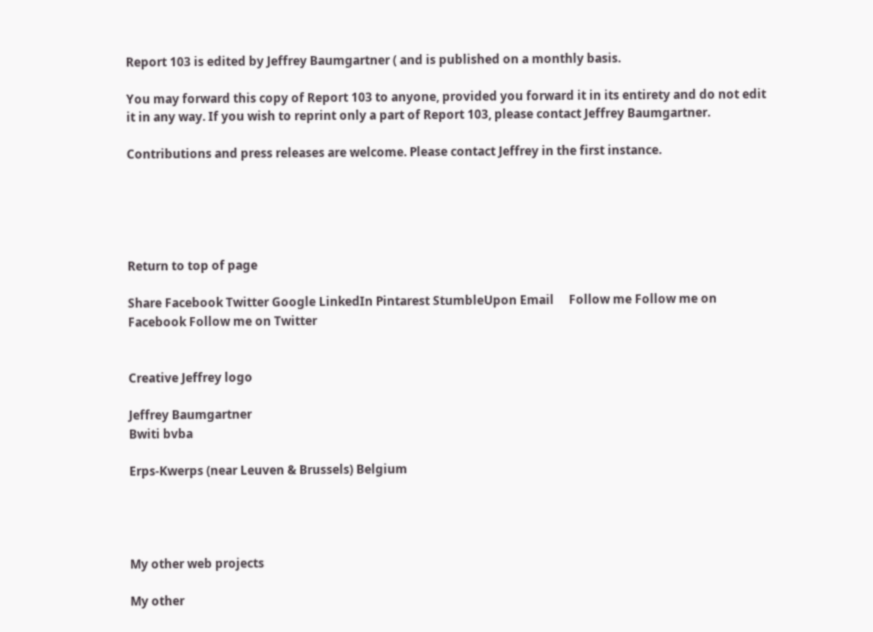Report 103 is edited by Jeffrey Baumgartner ( and is published on a monthly basis.

You may forward this copy of Report 103 to anyone, provided you forward it in its entirety and do not edit it in any way. If you wish to reprint only a part of Report 103, please contact Jeffrey Baumgartner.

Contributions and press releases are welcome. Please contact Jeffrey in the first instance.





Return to top of page

Share Facebook Twitter Google LinkedIn Pintarest StumbleUpon Email     Follow me Follow me on Facebook Follow me on Twitter


Creative Jeffrey logo

Jeffrey Baumgartner
Bwiti bvba

Erps-Kwerps (near Leuven & Brussels) Belgium




My other web projects

My other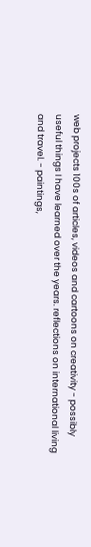web projects 100s of articles, videos and cartoons on creativity - possibly useful things I have learned over the years. reflections on international living and travel. - paintings,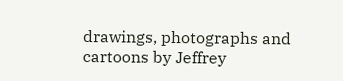drawings, photographs and cartoons by Jeffrey